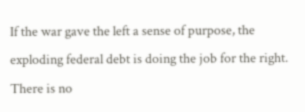If the war gave the left a sense of purpose, the exploding federal debt is doing the job for the right. There is no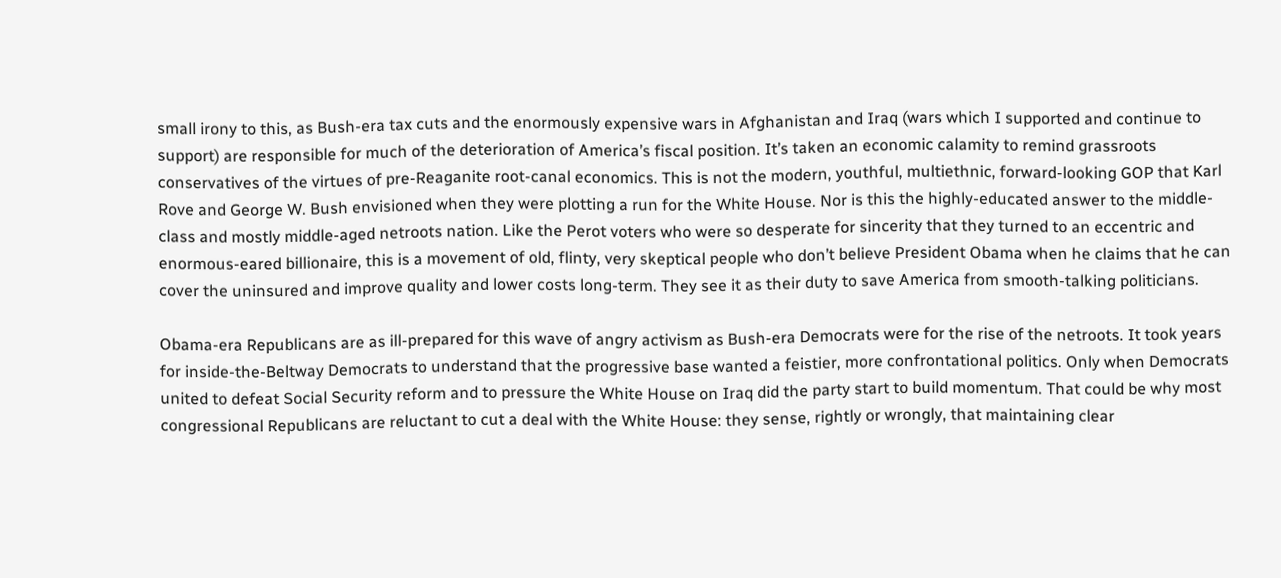small irony to this, as Bush-era tax cuts and the enormously expensive wars in Afghanistan and Iraq (wars which I supported and continue to support) are responsible for much of the deterioration of America’s fiscal position. It’s taken an economic calamity to remind grassroots conservatives of the virtues of pre-Reaganite root-canal economics. This is not the modern, youthful, multiethnic, forward-looking GOP that Karl Rove and George W. Bush envisioned when they were plotting a run for the White House. Nor is this the highly-educated answer to the middle-class and mostly middle-aged netroots nation. Like the Perot voters who were so desperate for sincerity that they turned to an eccentric and enormous-eared billionaire, this is a movement of old, flinty, very skeptical people who don’t believe President Obama when he claims that he can cover the uninsured and improve quality and lower costs long-term. They see it as their duty to save America from smooth-talking politicians.

Obama-era Republicans are as ill-prepared for this wave of angry activism as Bush-era Democrats were for the rise of the netroots. It took years for inside-the-Beltway Democrats to understand that the progressive base wanted a feistier, more confrontational politics. Only when Democrats united to defeat Social Security reform and to pressure the White House on Iraq did the party start to build momentum. That could be why most congressional Republicans are reluctant to cut a deal with the White House: they sense, rightly or wrongly, that maintaining clear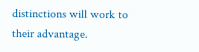distinctions will work to their advantage.